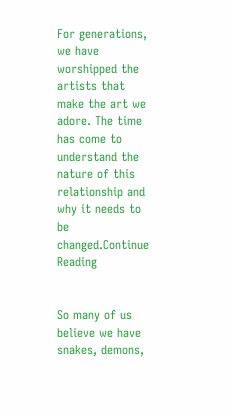For generations, we have worshipped the artists that make the art we adore. The time has come to understand the nature of this relationship and why it needs to be changed.Continue Reading


So many of us believe we have snakes, demons,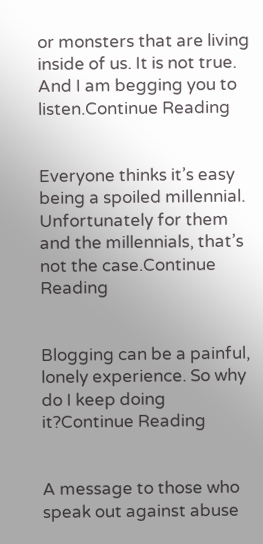or monsters that are living inside of us. It is not true. And I am begging you to listen.Continue Reading


Everyone thinks it’s easy being a spoiled millennial. Unfortunately for them and the millennials, that’s not the case.Continue Reading


Blogging can be a painful, lonely experience. So why do I keep doing it?Continue Reading


A message to those who speak out against abuse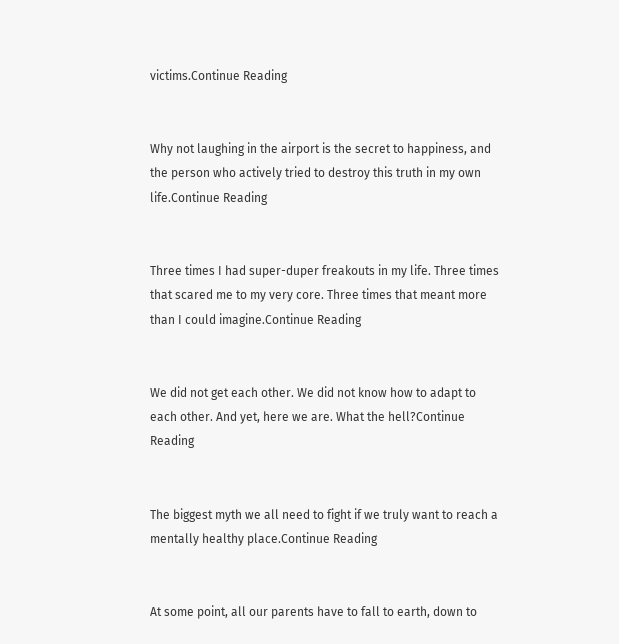victims.Continue Reading


Why not laughing in the airport is the secret to happiness, and the person who actively tried to destroy this truth in my own life.Continue Reading


Three times I had super-duper freakouts in my life. Three times that scared me to my very core. Three times that meant more than I could imagine.Continue Reading


We did not get each other. We did not know how to adapt to each other. And yet, here we are. What the hell?Continue Reading


The biggest myth we all need to fight if we truly want to reach a mentally healthy place.Continue Reading


At some point, all our parents have to fall to earth, down to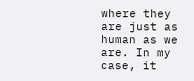where they are just as human as we are. In my case, it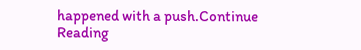happened with a push.Continue Reading